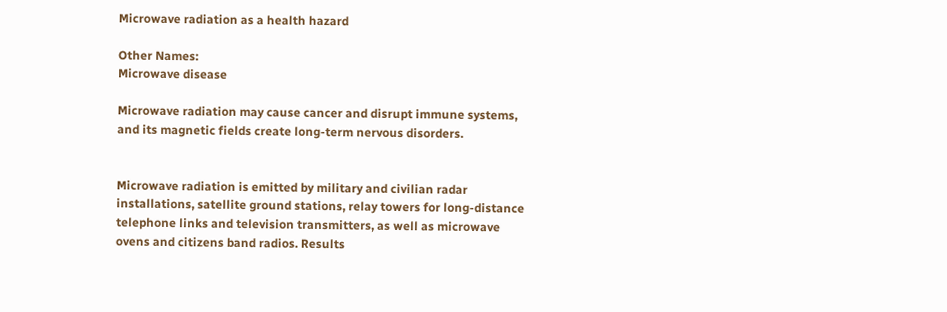Microwave radiation as a health hazard

Other Names:
Microwave disease

Microwave radiation may cause cancer and disrupt immune systems, and its magnetic fields create long-term nervous disorders.


Microwave radiation is emitted by military and civilian radar installations, satellite ground stations, relay towers for long-distance telephone links and television transmitters, as well as microwave ovens and citizens band radios. Results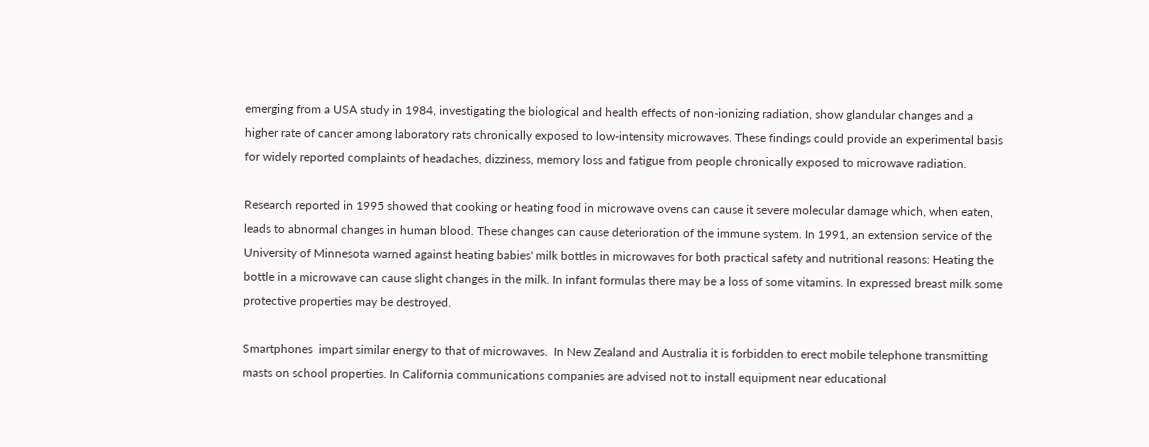emerging from a USA study in 1984, investigating the biological and health effects of non-ionizing radiation, show glandular changes and a higher rate of cancer among laboratory rats chronically exposed to low-intensity microwaves. These findings could provide an experimental basis for widely reported complaints of headaches, dizziness, memory loss and fatigue from people chronically exposed to microwave radiation.

Research reported in 1995 showed that cooking or heating food in microwave ovens can cause it severe molecular damage which, when eaten, leads to abnormal changes in human blood. These changes can cause deterioration of the immune system. In 1991, an extension service of the University of Minnesota warned against heating babies' milk bottles in microwaves for both practical safety and nutritional reasons: Heating the bottle in a microwave can cause slight changes in the milk. In infant formulas there may be a loss of some vitamins. In expressed breast milk some protective properties may be destroyed.

Smartphones  impart similar energy to that of microwaves.  In New Zealand and Australia it is forbidden to erect mobile telephone transmitting masts on school properties. In California communications companies are advised not to install equipment near educational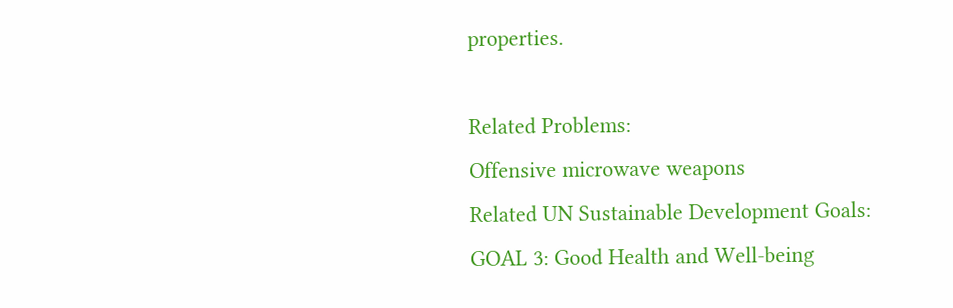properties.

Related Problems:
Offensive microwave weapons
Related UN Sustainable Development Goals:
GOAL 3: Good Health and Well-being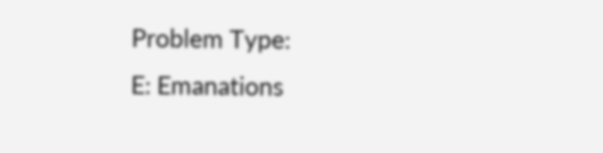Problem Type:
E: Emanations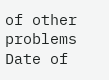of other problems
Date of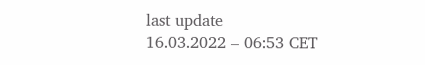last update
16.03.2022 – 06:53 CET